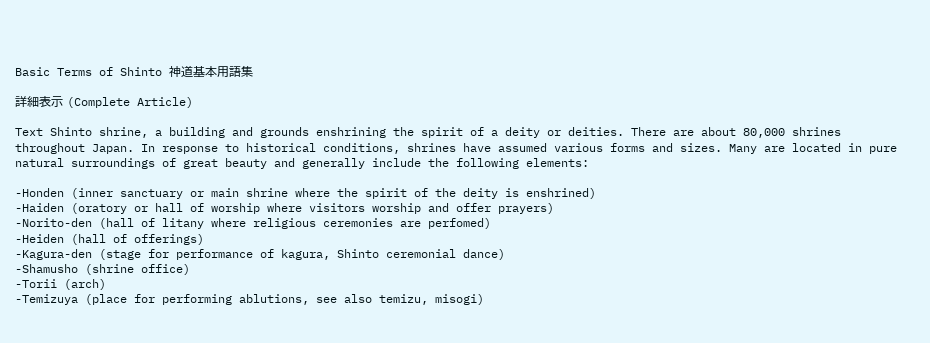Basic Terms of Shinto 神道基本用語集

詳細表示 (Complete Article)

Text Shinto shrine, a building and grounds enshrining the spirit of a deity or deities. There are about 80,000 shrines throughout Japan. In response to historical conditions, shrines have assumed various forms and sizes. Many are located in pure natural surroundings of great beauty and generally include the following elements:

-Honden (inner sanctuary or main shrine where the spirit of the deity is enshrined)
-Haiden (oratory or hall of worship where visitors worship and offer prayers)
-Norito-den (hall of litany where religious ceremonies are perfomed)
-Heiden (hall of offerings)
-Kagura-den (stage for performance of kagura, Shinto ceremonial dance)
-Shamusho (shrine office)
-Torii (arch)
-Temizuya (place for performing ablutions, see also temizu, misogi)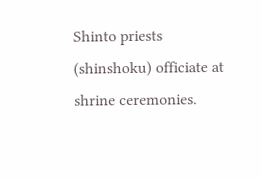Shinto priests (shinshoku) officiate at shrine ceremonies.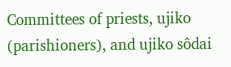Committees of priests, ujiko (parishioners), and ujiko sôdai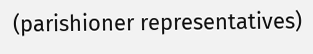(parishioner representatives)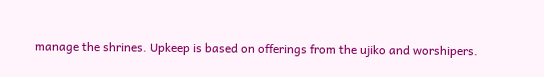manage the shrines. Upkeep is based on offerings from the ujiko and worshipers.